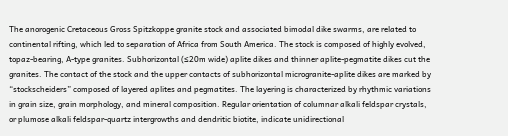The anorogenic Cretaceous Gross Spitzkoppe granite stock and associated bimodal dike swarms, are related to continental rifting, which led to separation of Africa from South America. The stock is composed of highly evolved, topaz-bearing, A-type granites. Subhorizontal (≤20m wide) aplite dikes and thinner aplite-pegmatite dikes cut the granites. The contact of the stock and the upper contacts of subhorizontal microgranite-aplite dikes are marked by “stockscheiders” composed of layered aplites and pegmatites. The layering is characterized by rhythmic variations in grain size, grain morphology, and mineral composition. Regular orientation of columnar alkali feldspar crystals, or plumose alkali feldspar-quartz intergrowths and dendritic biotite, indicate unidirectional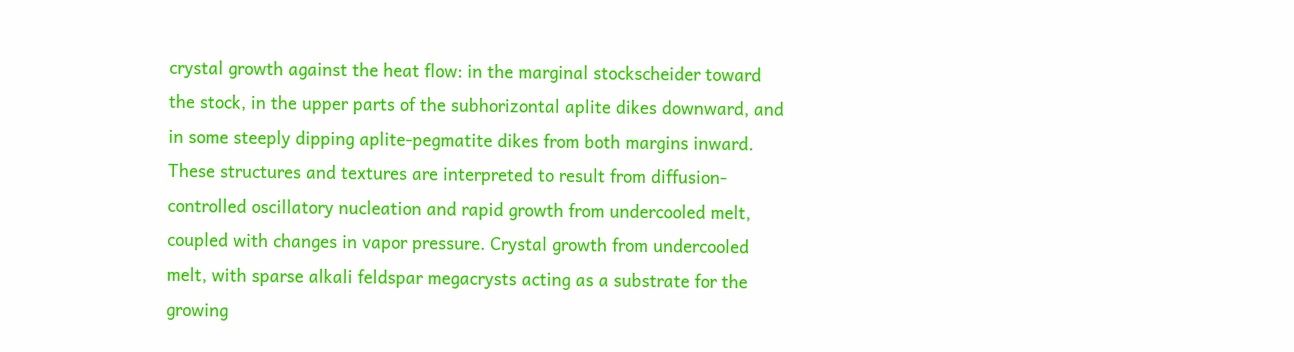crystal growth against the heat flow: in the marginal stockscheider toward the stock, in the upper parts of the subhorizontal aplite dikes downward, and in some steeply dipping aplite-pegmatite dikes from both margins inward. These structures and textures are interpreted to result from diffusion-controlled oscillatory nucleation and rapid growth from undercooled melt, coupled with changes in vapor pressure. Crystal growth from undercooled melt, with sparse alkali feldspar megacrysts acting as a substrate for the growing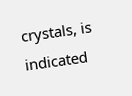crystals, is indicated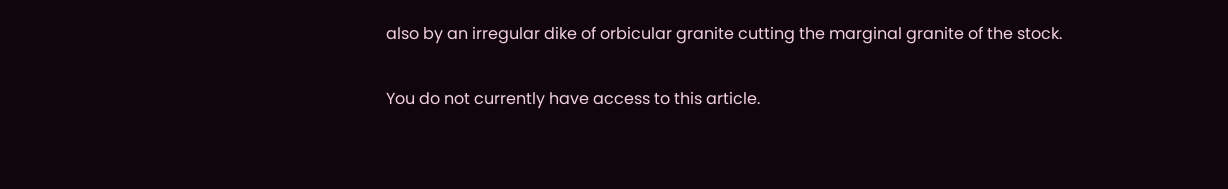also by an irregular dike of orbicular granite cutting the marginal granite of the stock.

You do not currently have access to this article.